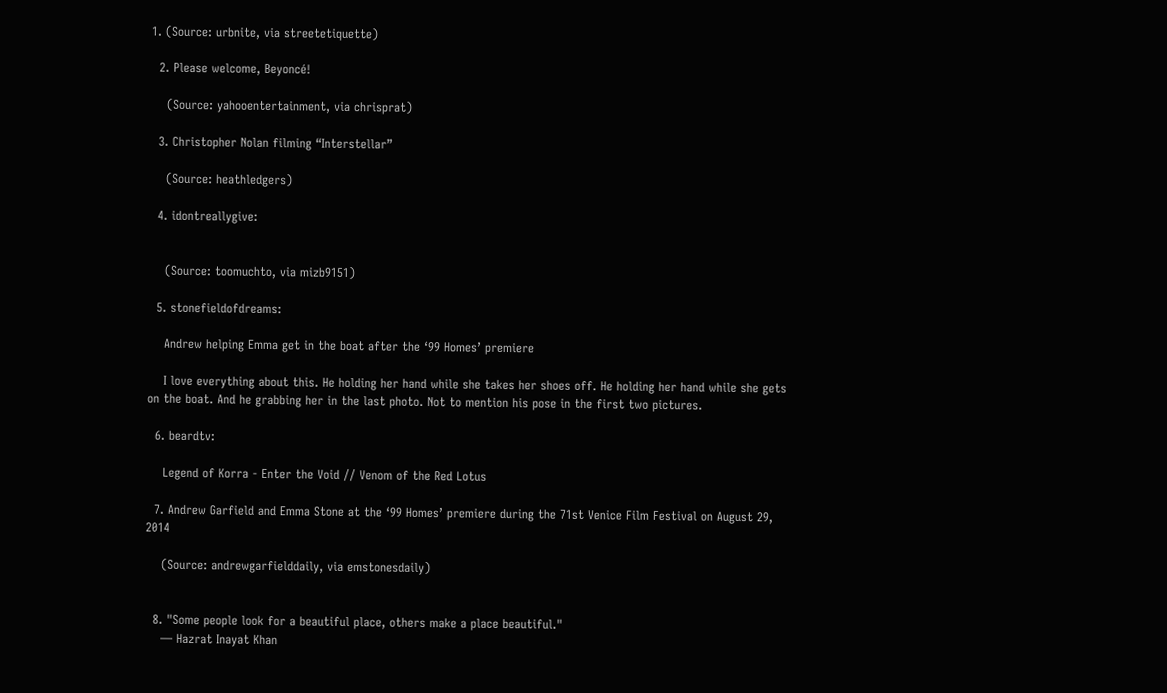1. (Source: urbnite, via streetetiquette)

  2. Please welcome, Beyoncé!

    (Source: yahooentertainment, via chrisprat)

  3. Christopher Nolan filming “Interstellar”

    (Source: heathledgers)

  4. idontreallygive:


    (Source: toomuchto, via mizb9151)

  5. stonefieldofdreams:

    Andrew helping Emma get in the boat after the ‘99 Homes’ premiere

    I love everything about this. He holding her hand while she takes her shoes off. He holding her hand while she gets on the boat. And he grabbing her in the last photo. Not to mention his pose in the first two pictures.

  6. beardtv:

    Legend of Korra - Enter the Void // Venom of the Red Lotus

  7. Andrew Garfield and Emma Stone at the ‘99 Homes’ premiere during the 71st Venice Film Festival on August 29, 2014

    (Source: andrewgarfielddaily, via emstonesdaily)


  8. "Some people look for a beautiful place, others make a place beautiful."
    — Hazrat Inayat Khan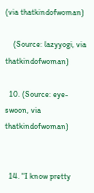(via thatkindofwoman)

    (Source: lazyyogi, via thatkindofwoman)

  10. (Source: eye-swoon, via thatkindofwoman)


  14. "I know pretty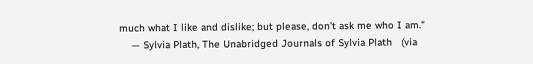much what I like and dislike; but please, don’t ask me who I am."
    — Sylvia Plath, The Unabridged Journals of Sylvia Plath   (via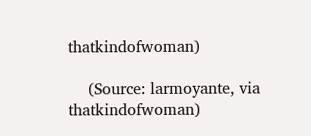thatkindofwoman)

    (Source: larmoyante, via thatkindofwoman)